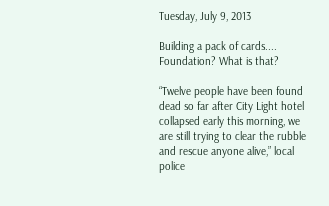Tuesday, July 9, 2013

Building a pack of cards.... Foundation? What is that?

“Twelve people have been found dead so far after City Light hotel collapsed early this morning, we are still trying to clear the rubble and rescue anyone alive,” local police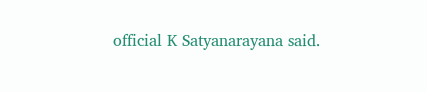official K Satyanarayana said.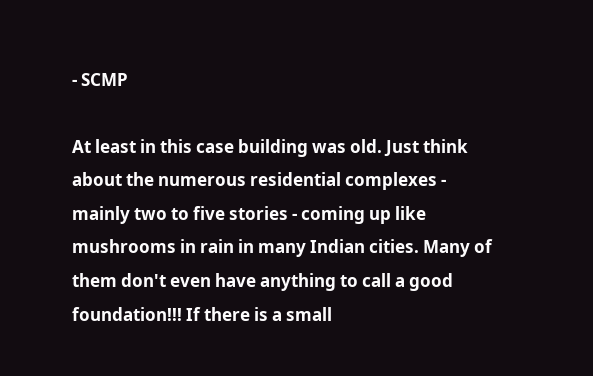- SCMP

At least in this case building was old. Just think about the numerous residential complexes - mainly two to five stories - coming up like mushrooms in rain in many Indian cities. Many of them don't even have anything to call a good foundation!!! If there is a small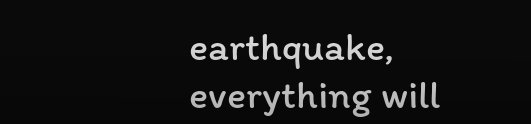earthquake, everything will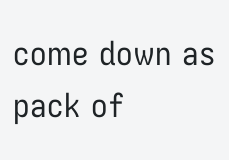come down as pack of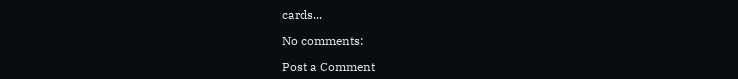cards...

No comments:

Post a Comment